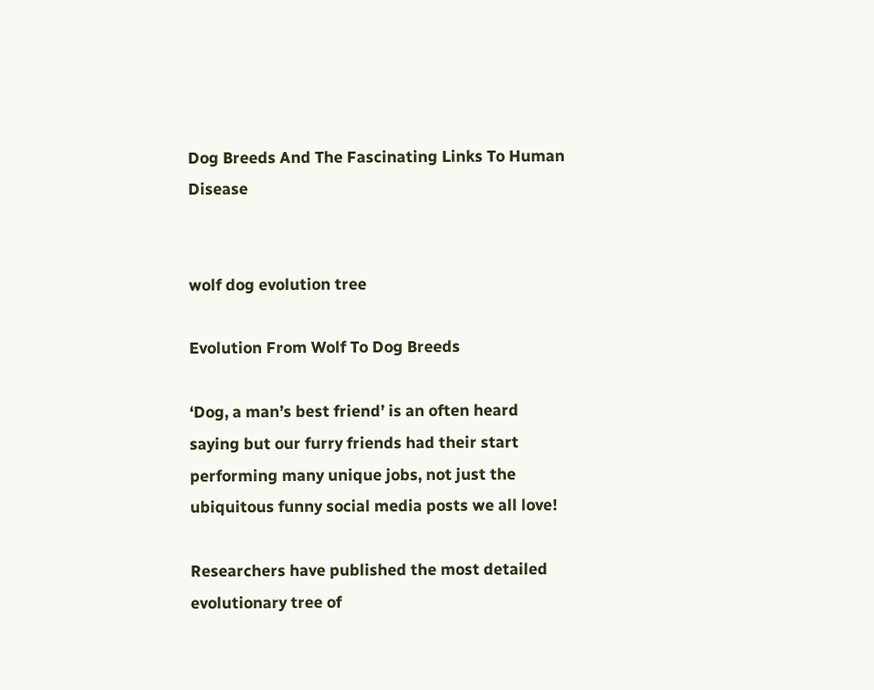Dog Breeds And The Fascinating Links To Human Disease


wolf dog evolution tree

Evolution From Wolf To Dog Breeds

‘Dog, a man’s best friend’ is an often heard saying but our furry friends had their start performing many unique jobs, not just the ubiquitous funny social media posts we all love!

Researchers have published the most detailed evolutionary tree of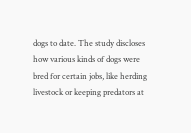dogs to date. The study discloses how various kinds of dogs were bred for certain jobs, like herding livestock or keeping predators at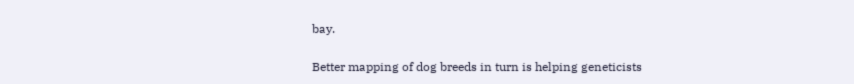bay.

Better mapping of dog breeds in turn is helping geneticists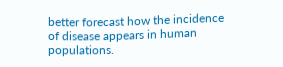better forecast how the incidence of disease appears in human populations.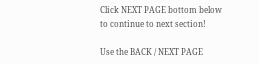Click NEXT PAGE bottom below to continue to next section!

Use the BACK / NEXT PAGE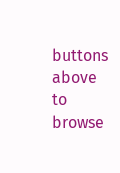buttons above to browse